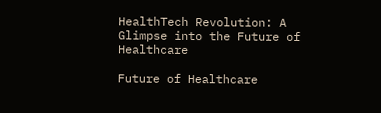HealthTech Revolution: A Glimpse into the Future of Healthcare

Future of Healthcare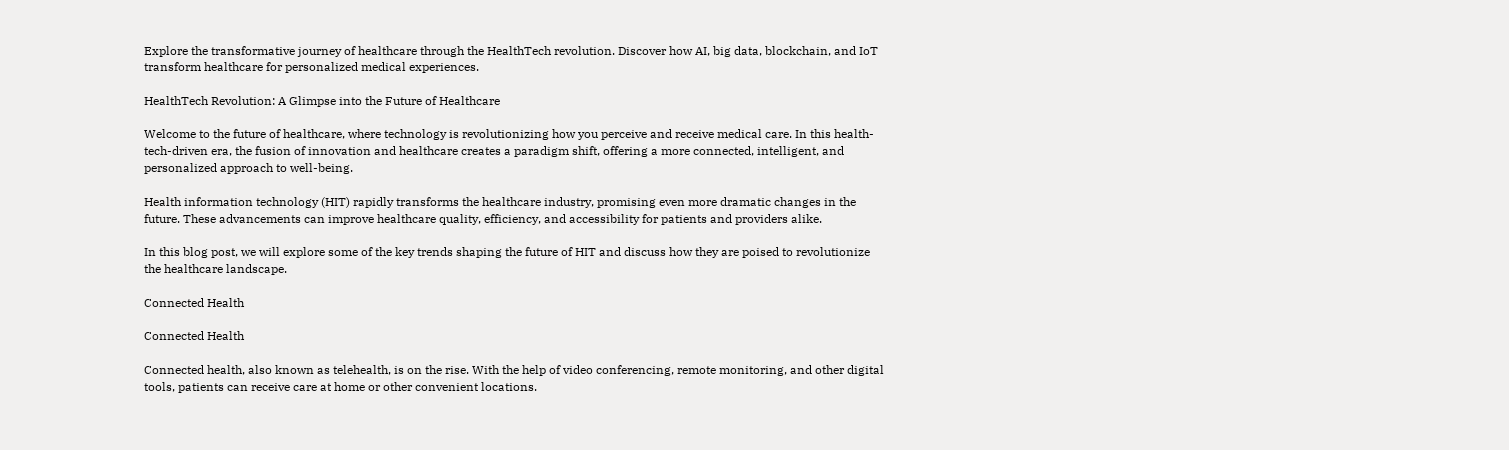Explore the transformative journey of healthcare through the HealthTech revolution. Discover how AI, big data, blockchain, and IoT transform healthcare for personalized medical experiences.

HealthTech Revolution: A Glimpse into the Future of Healthcare

Welcome to the future of healthcare, where technology is revolutionizing how you perceive and receive medical care. In this health-tech-driven era, the fusion of innovation and healthcare creates a paradigm shift, offering a more connected, intelligent, and personalized approach to well-being.

Health information technology (HIT) rapidly transforms the healthcare industry, promising even more dramatic changes in the future. These advancements can improve healthcare quality, efficiency, and accessibility for patients and providers alike.

In this blog post, we will explore some of the key trends shaping the future of HIT and discuss how they are poised to revolutionize the healthcare landscape.

Connected Health

Connected Health

Connected health, also known as telehealth, is on the rise. With the help of video conferencing, remote monitoring, and other digital tools, patients can receive care at home or other convenient locations.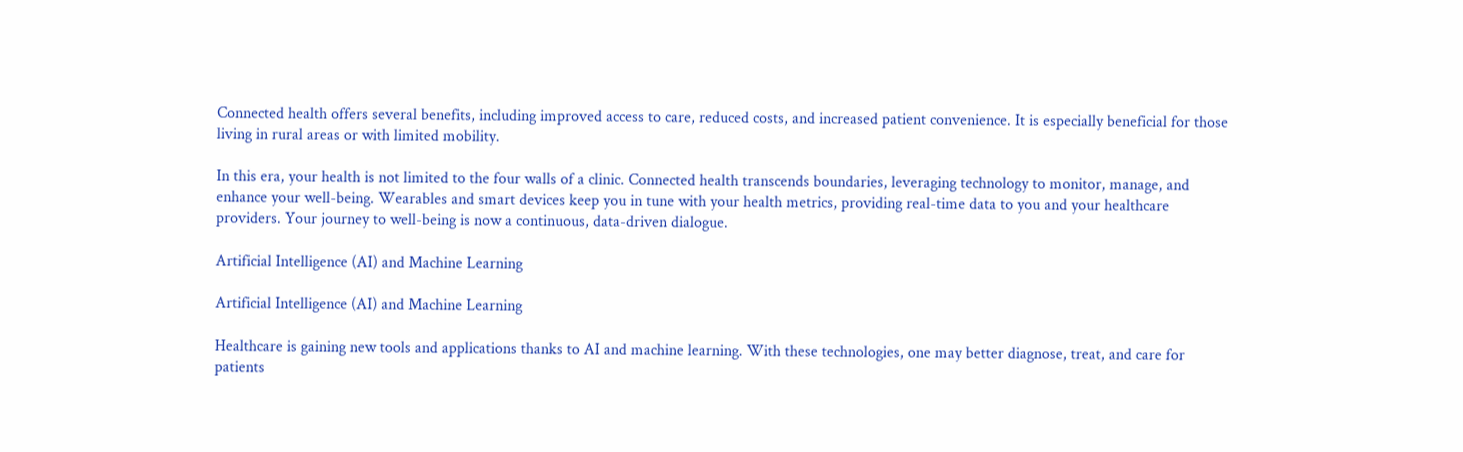Connected health offers several benefits, including improved access to care, reduced costs, and increased patient convenience. It is especially beneficial for those living in rural areas or with limited mobility.

In this era, your health is not limited to the four walls of a clinic. Connected health transcends boundaries, leveraging technology to monitor, manage, and enhance your well-being. Wearables and smart devices keep you in tune with your health metrics, providing real-time data to you and your healthcare providers. Your journey to well-being is now a continuous, data-driven dialogue.

Artificial Intelligence (AI) and Machine Learning

Artificial Intelligence (AI) and Machine Learning

Healthcare is gaining new tools and applications thanks to AI and machine learning. With these technologies, one may better diagnose, treat, and care for patients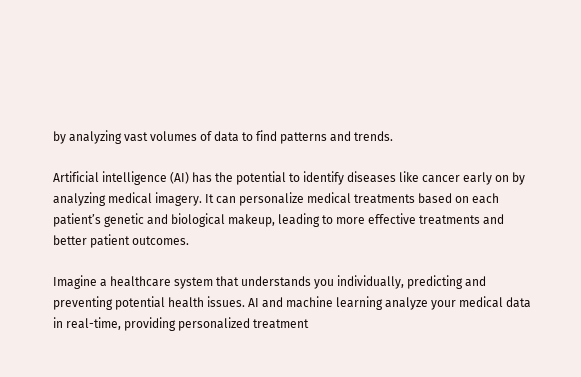by analyzing vast volumes of data to find patterns and trends.

Artificial intelligence (AI) has the potential to identify diseases like cancer early on by analyzing medical imagery. It can personalize medical treatments based on each patient’s genetic and biological makeup, leading to more effective treatments and better patient outcomes.

Imagine a healthcare system that understands you individually, predicting and preventing potential health issues. AI and machine learning analyze your medical data in real-time, providing personalized treatment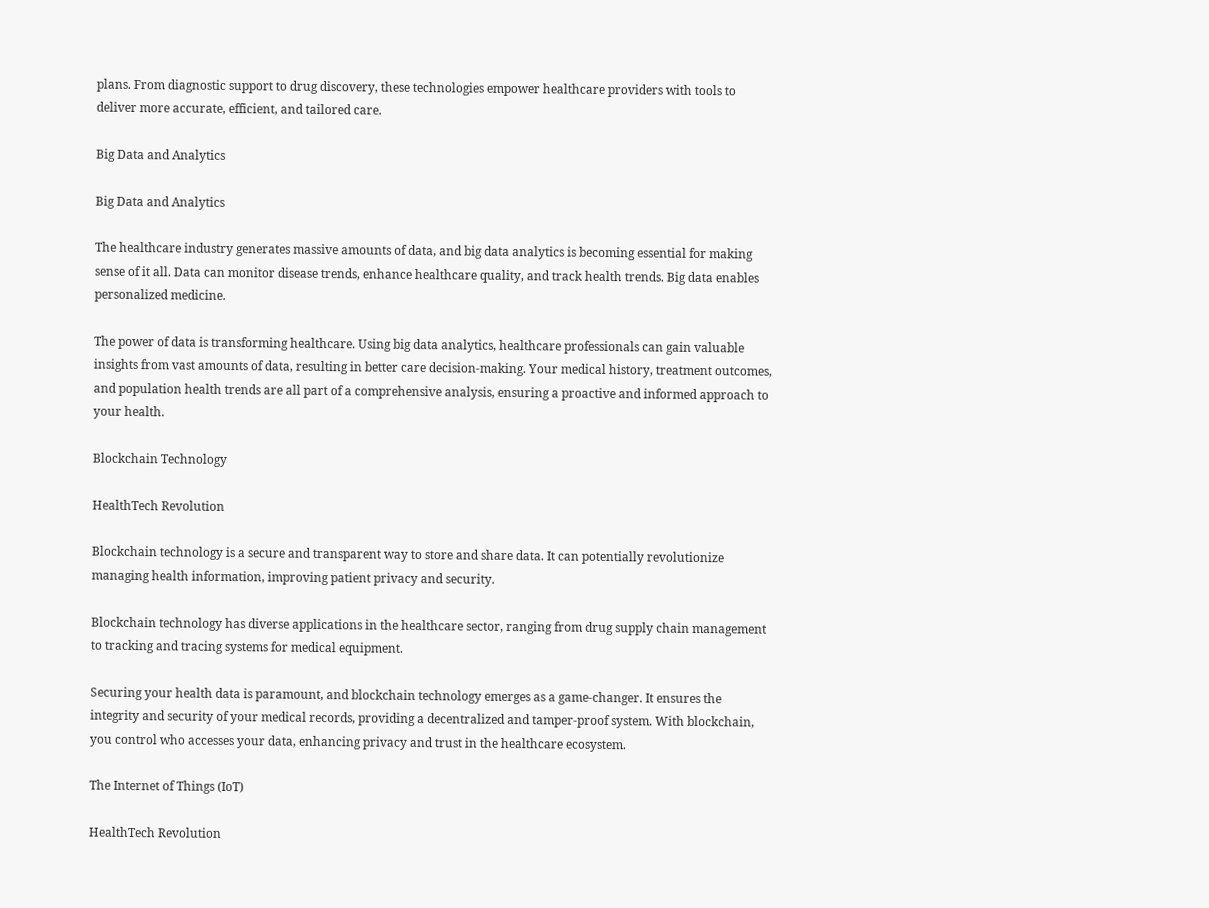plans. From diagnostic support to drug discovery, these technologies empower healthcare providers with tools to deliver more accurate, efficient, and tailored care.

Big Data and Analytics

Big Data and Analytics

The healthcare industry generates massive amounts of data, and big data analytics is becoming essential for making sense of it all. Data can monitor disease trends, enhance healthcare quality, and track health trends. Big data enables personalized medicine.

The power of data is transforming healthcare. Using big data analytics, healthcare professionals can gain valuable insights from vast amounts of data, resulting in better care decision-making. Your medical history, treatment outcomes, and population health trends are all part of a comprehensive analysis, ensuring a proactive and informed approach to your health.

Blockchain Technology

HealthTech Revolution

Blockchain technology is a secure and transparent way to store and share data. It can potentially revolutionize managing health information, improving patient privacy and security.

Blockchain technology has diverse applications in the healthcare sector, ranging from drug supply chain management to tracking and tracing systems for medical equipment.

Securing your health data is paramount, and blockchain technology emerges as a game-changer. It ensures the integrity and security of your medical records, providing a decentralized and tamper-proof system. With blockchain, you control who accesses your data, enhancing privacy and trust in the healthcare ecosystem.

The Internet of Things (IoT)

HealthTech Revolution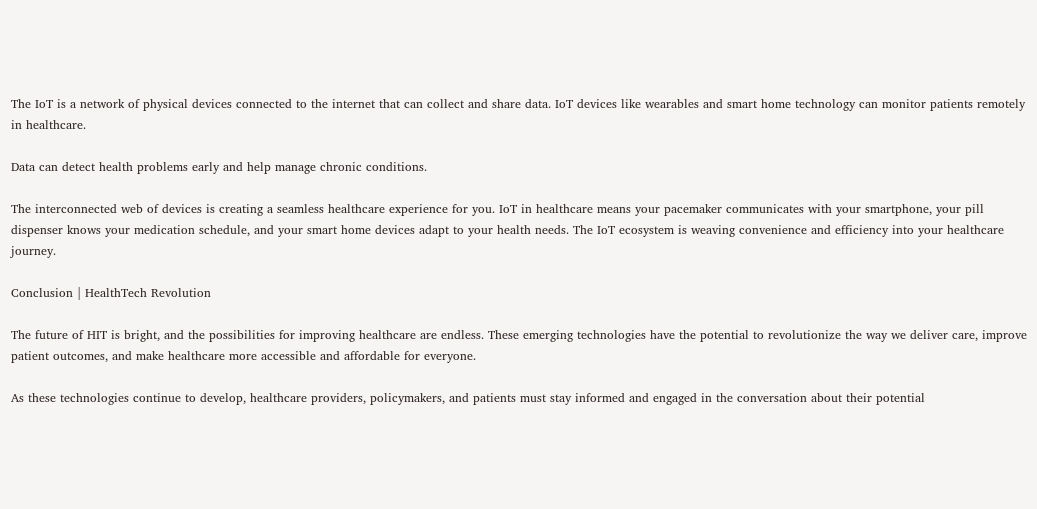The IoT is a network of physical devices connected to the internet that can collect and share data. IoT devices like wearables and smart home technology can monitor patients remotely in healthcare.

Data can detect health problems early and help manage chronic conditions.

The interconnected web of devices is creating a seamless healthcare experience for you. IoT in healthcare means your pacemaker communicates with your smartphone, your pill dispenser knows your medication schedule, and your smart home devices adapt to your health needs. The IoT ecosystem is weaving convenience and efficiency into your healthcare journey.

Conclusion | HealthTech Revolution

The future of HIT is bright, and the possibilities for improving healthcare are endless. These emerging technologies have the potential to revolutionize the way we deliver care, improve patient outcomes, and make healthcare more accessible and affordable for everyone.

As these technologies continue to develop, healthcare providers, policymakers, and patients must stay informed and engaged in the conversation about their potential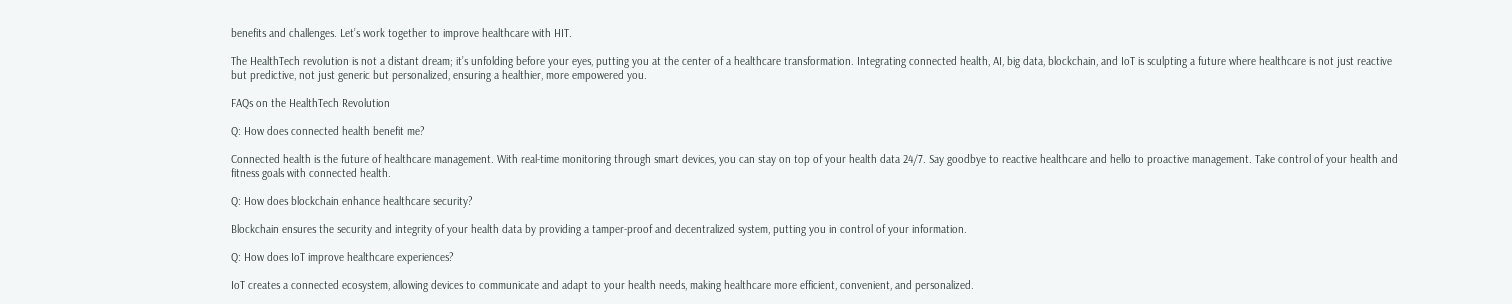benefits and challenges. Let’s work together to improve healthcare with HIT.

The HealthTech revolution is not a distant dream; it’s unfolding before your eyes, putting you at the center of a healthcare transformation. Integrating connected health, AI, big data, blockchain, and IoT is sculpting a future where healthcare is not just reactive but predictive, not just generic but personalized, ensuring a healthier, more empowered you.

FAQs on the HealthTech Revolution

Q: How does connected health benefit me?

Connected health is the future of healthcare management. With real-time monitoring through smart devices, you can stay on top of your health data 24/7. Say goodbye to reactive healthcare and hello to proactive management. Take control of your health and fitness goals with connected health.

Q: How does blockchain enhance healthcare security?

Blockchain ensures the security and integrity of your health data by providing a tamper-proof and decentralized system, putting you in control of your information.

Q: How does IoT improve healthcare experiences?

IoT creates a connected ecosystem, allowing devices to communicate and adapt to your health needs, making healthcare more efficient, convenient, and personalized.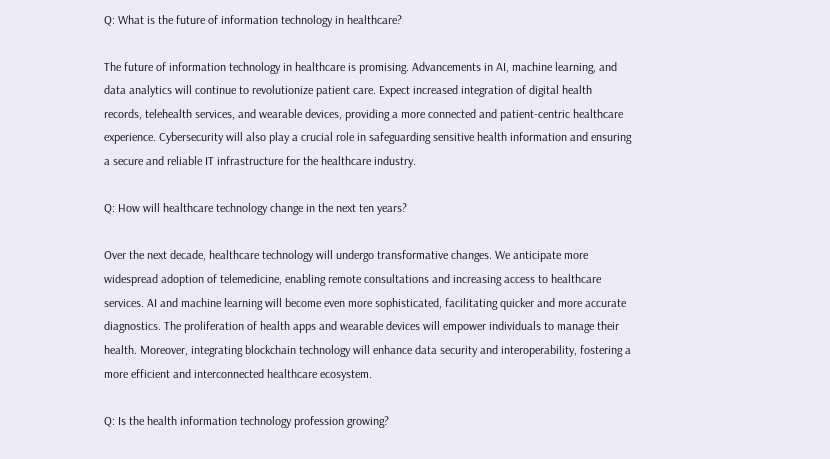Q: What is the future of information technology in healthcare?

The future of information technology in healthcare is promising. Advancements in AI, machine learning, and data analytics will continue to revolutionize patient care. Expect increased integration of digital health records, telehealth services, and wearable devices, providing a more connected and patient-centric healthcare experience. Cybersecurity will also play a crucial role in safeguarding sensitive health information and ensuring a secure and reliable IT infrastructure for the healthcare industry.

Q: How will healthcare technology change in the next ten years?

Over the next decade, healthcare technology will undergo transformative changes. We anticipate more widespread adoption of telemedicine, enabling remote consultations and increasing access to healthcare services. AI and machine learning will become even more sophisticated, facilitating quicker and more accurate diagnostics. The proliferation of health apps and wearable devices will empower individuals to manage their health. Moreover, integrating blockchain technology will enhance data security and interoperability, fostering a more efficient and interconnected healthcare ecosystem.

Q: Is the health information technology profession growing?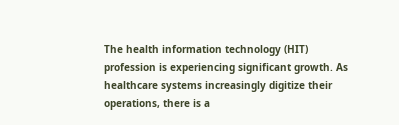The health information technology (HIT) profession is experiencing significant growth. As healthcare systems increasingly digitize their operations, there is a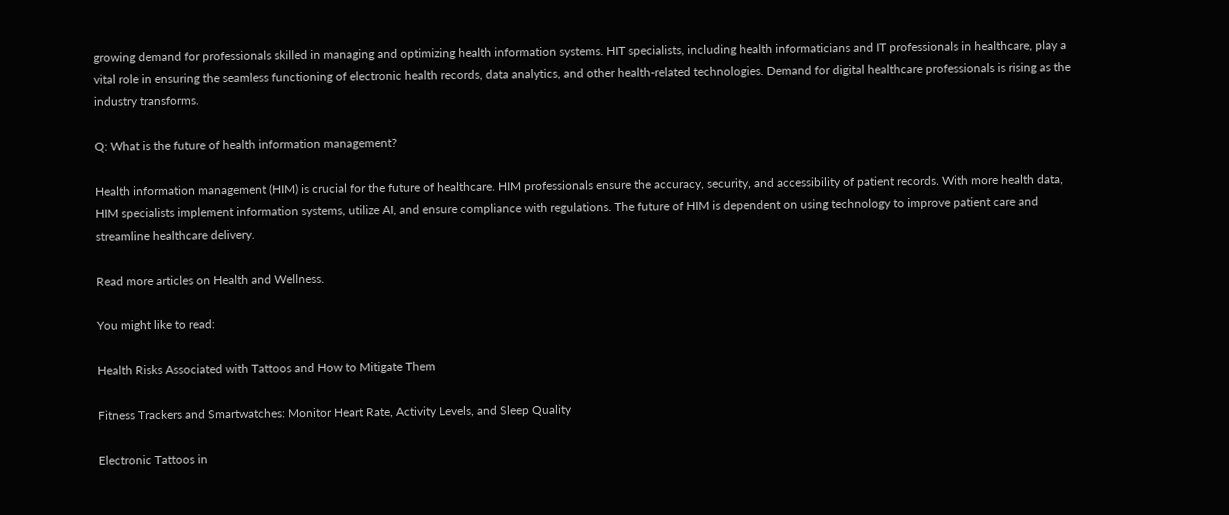growing demand for professionals skilled in managing and optimizing health information systems. HIT specialists, including health informaticians and IT professionals in healthcare, play a vital role in ensuring the seamless functioning of electronic health records, data analytics, and other health-related technologies. Demand for digital healthcare professionals is rising as the industry transforms.

Q: What is the future of health information management?

Health information management (HIM) is crucial for the future of healthcare. HIM professionals ensure the accuracy, security, and accessibility of patient records. With more health data, HIM specialists implement information systems, utilize AI, and ensure compliance with regulations. The future of HIM is dependent on using technology to improve patient care and streamline healthcare delivery.

Read more articles on Health and Wellness.

You might like to read:

Health Risks Associated with Tattoos and How to Mitigate Them

Fitness Trackers and Smartwatches: Monitor Heart Rate, Activity Levels, and Sleep Quality

Electronic Tattoos in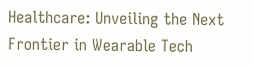Healthcare: Unveiling the Next Frontier in Wearable Tech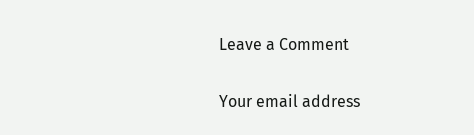Leave a Comment

Your email address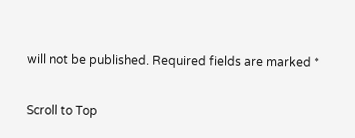will not be published. Required fields are marked *

Scroll to Top